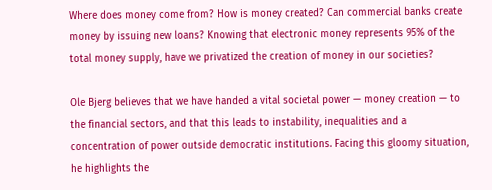Where does money come from? How is money created? Can commercial banks create money by issuing new loans? Knowing that electronic money represents 95% of the total money supply, have we privatized the creation of money in our societies?

Ole Bjerg believes that we have handed a vital societal power — money creation — to the financial sectors, and that this leads to instability, inequalities and a concentration of power outside democratic institutions. Facing this gloomy situation, he highlights the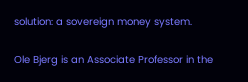solution: a sovereign money system.

Ole Bjerg is an Associate Professor in the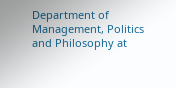Department of Management, Politics and Philosophy at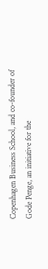Copenhagen Business School, and co-founder of Gode Penge, an initiative for the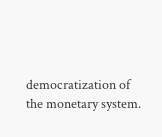democratization of the monetary system.